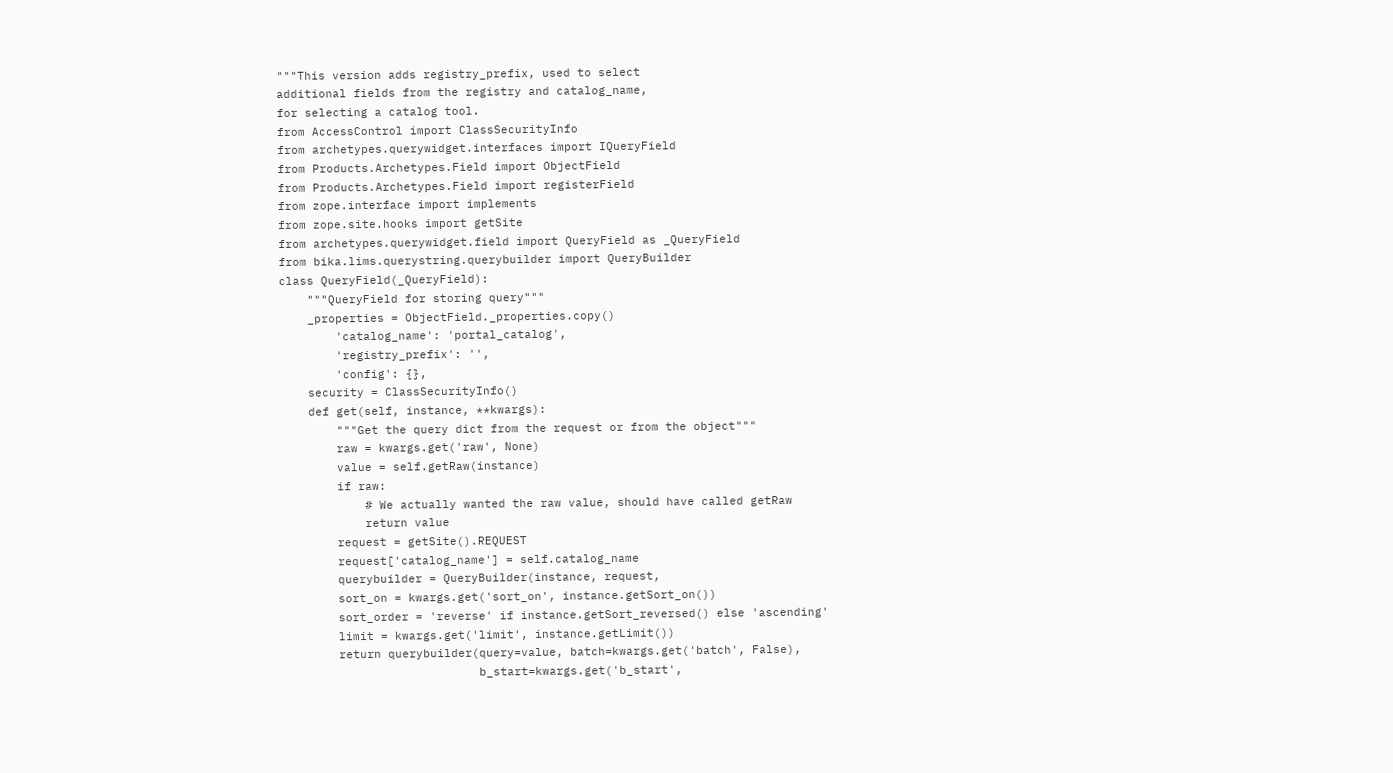"""This version adds registry_prefix, used to select
additional fields from the registry and catalog_name,
for selecting a catalog tool.
from AccessControl import ClassSecurityInfo
from archetypes.querywidget.interfaces import IQueryField
from Products.Archetypes.Field import ObjectField
from Products.Archetypes.Field import registerField
from zope.interface import implements
from zope.site.hooks import getSite
from archetypes.querywidget.field import QueryField as _QueryField
from bika.lims.querystring.querybuilder import QueryBuilder
class QueryField(_QueryField):
    """QueryField for storing query"""
    _properties = ObjectField._properties.copy()
        'catalog_name': 'portal_catalog',
        'registry_prefix': '',
        'config': {},
    security = ClassSecurityInfo()
    def get(self, instance, **kwargs):
        """Get the query dict from the request or from the object"""
        raw = kwargs.get('raw', None)
        value = self.getRaw(instance)
        if raw:
            # We actually wanted the raw value, should have called getRaw
            return value
        request = getSite().REQUEST
        request['catalog_name'] = self.catalog_name
        querybuilder = QueryBuilder(instance, request,
        sort_on = kwargs.get('sort_on', instance.getSort_on())
        sort_order = 'reverse' if instance.getSort_reversed() else 'ascending'
        limit = kwargs.get('limit', instance.getLimit())
        return querybuilder(query=value, batch=kwargs.get('batch', False),
                            b_start=kwargs.get('b_start',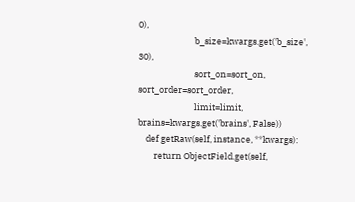0),
                            b_size=kwargs.get('b_size', 30),
                            sort_on=sort_on, sort_order=sort_order,
                            limit=limit, brains=kwargs.get('brains', False))
    def getRaw(self, instance, **kwargs):
        return ObjectField.get(self,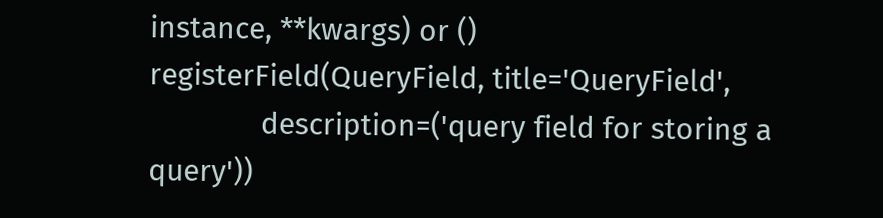instance, **kwargs) or ()
registerField(QueryField, title='QueryField',
              description=('query field for storing a query'))